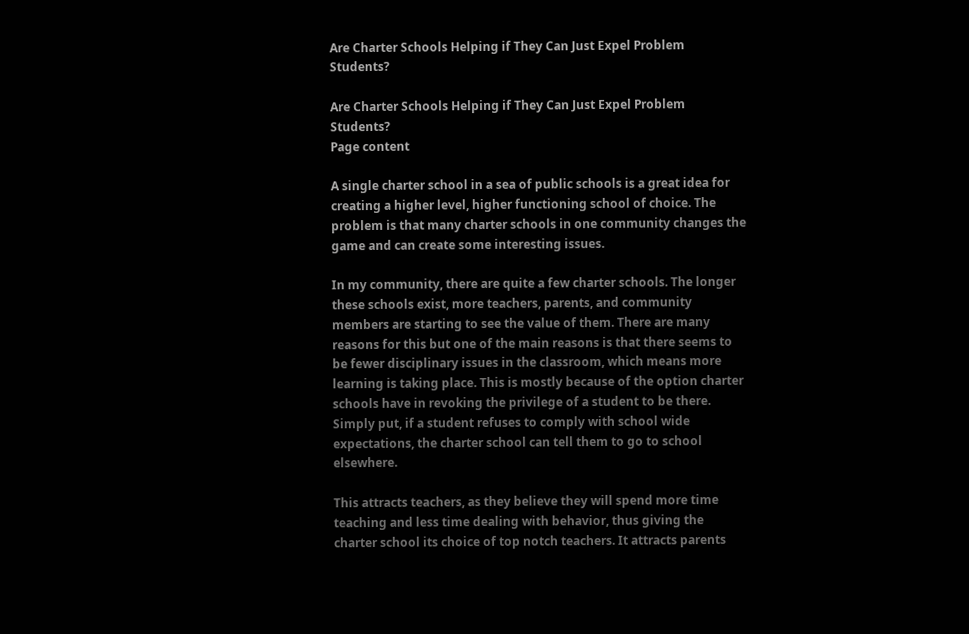Are Charter Schools Helping if They Can Just Expel Problem Students?

Are Charter Schools Helping if They Can Just Expel Problem Students?
Page content

A single charter school in a sea of public schools is a great idea for creating a higher level, higher functioning school of choice. The problem is that many charter schools in one community changes the game and can create some interesting issues.

In my community, there are quite a few charter schools. The longer these schools exist, more teachers, parents, and community members are starting to see the value of them. There are many reasons for this but one of the main reasons is that there seems to be fewer disciplinary issues in the classroom, which means more learning is taking place. This is mostly because of the option charter schools have in revoking the privilege of a student to be there. Simply put, if a student refuses to comply with school wide expectations, the charter school can tell them to go to school elsewhere.

This attracts teachers, as they believe they will spend more time teaching and less time dealing with behavior, thus giving the charter school its choice of top notch teachers. It attracts parents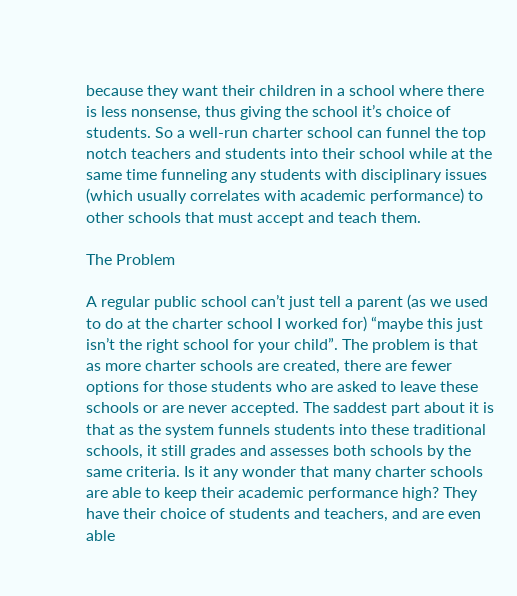because they want their children in a school where there is less nonsense, thus giving the school it’s choice of students. So a well-run charter school can funnel the top notch teachers and students into their school while at the same time funneling any students with disciplinary issues (which usually correlates with academic performance) to other schools that must accept and teach them.

The Problem

A regular public school can’t just tell a parent (as we used to do at the charter school I worked for) “maybe this just isn’t the right school for your child”. The problem is that as more charter schools are created, there are fewer options for those students who are asked to leave these schools or are never accepted. The saddest part about it is that as the system funnels students into these traditional schools, it still grades and assesses both schools by the same criteria. Is it any wonder that many charter schools are able to keep their academic performance high? They have their choice of students and teachers, and are even able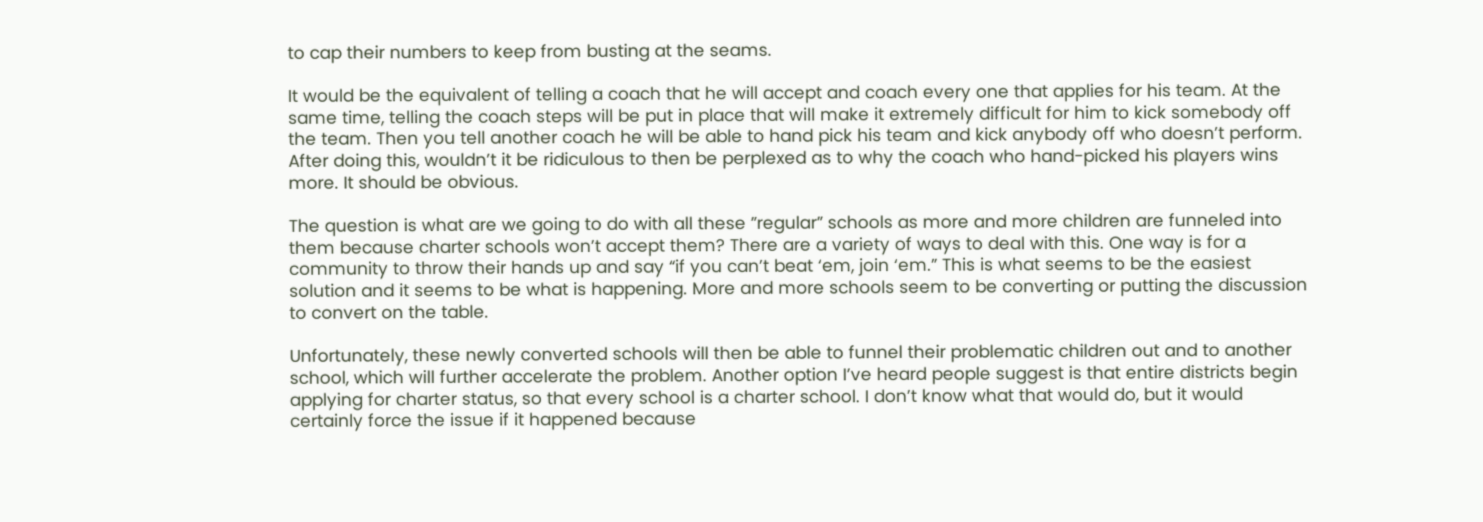to cap their numbers to keep from busting at the seams.

It would be the equivalent of telling a coach that he will accept and coach every one that applies for his team. At the same time, telling the coach steps will be put in place that will make it extremely difficult for him to kick somebody off the team. Then you tell another coach he will be able to hand pick his team and kick anybody off who doesn’t perform. After doing this, wouldn’t it be ridiculous to then be perplexed as to why the coach who hand-picked his players wins more. It should be obvious.

The question is what are we going to do with all these ”regular” schools as more and more children are funneled into them because charter schools won’t accept them? There are a variety of ways to deal with this. One way is for a community to throw their hands up and say “if you can’t beat ‘em, join ‘em.” This is what seems to be the easiest solution and it seems to be what is happening. More and more schools seem to be converting or putting the discussion to convert on the table.

Unfortunately, these newly converted schools will then be able to funnel their problematic children out and to another school, which will further accelerate the problem. Another option I’ve heard people suggest is that entire districts begin applying for charter status, so that every school is a charter school. I don’t know what that would do, but it would certainly force the issue if it happened because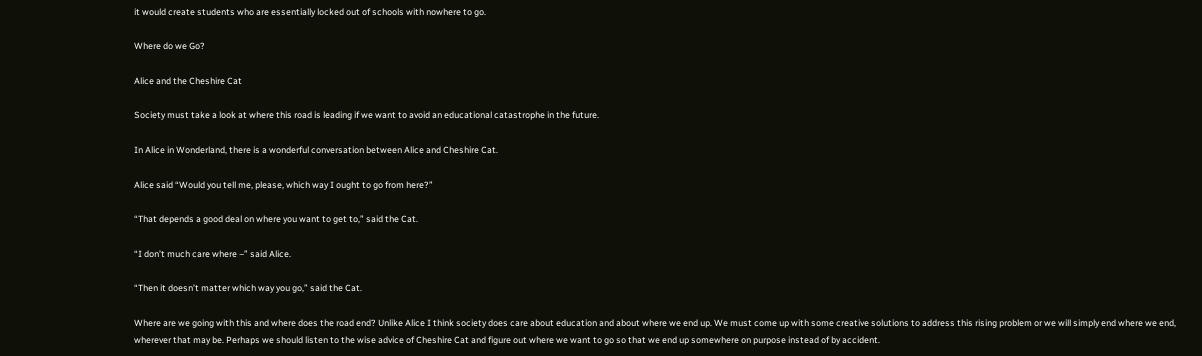it would create students who are essentially locked out of schools with nowhere to go.

Where do we Go?

Alice and the Cheshire Cat

Society must take a look at where this road is leading if we want to avoid an educational catastrophe in the future.

In Alice in Wonderland, there is a wonderful conversation between Alice and Cheshire Cat.

Alice said “Would you tell me, please, which way I ought to go from here?”

“That depends a good deal on where you want to get to,” said the Cat.

“I don’t much care where –” said Alice.

“Then it doesn’t matter which way you go,” said the Cat.

Where are we going with this and where does the road end? Unlike Alice I think society does care about education and about where we end up. We must come up with some creative solutions to address this rising problem or we will simply end where we end, wherever that may be. Perhaps we should listen to the wise advice of Cheshire Cat and figure out where we want to go so that we end up somewhere on purpose instead of by accident.